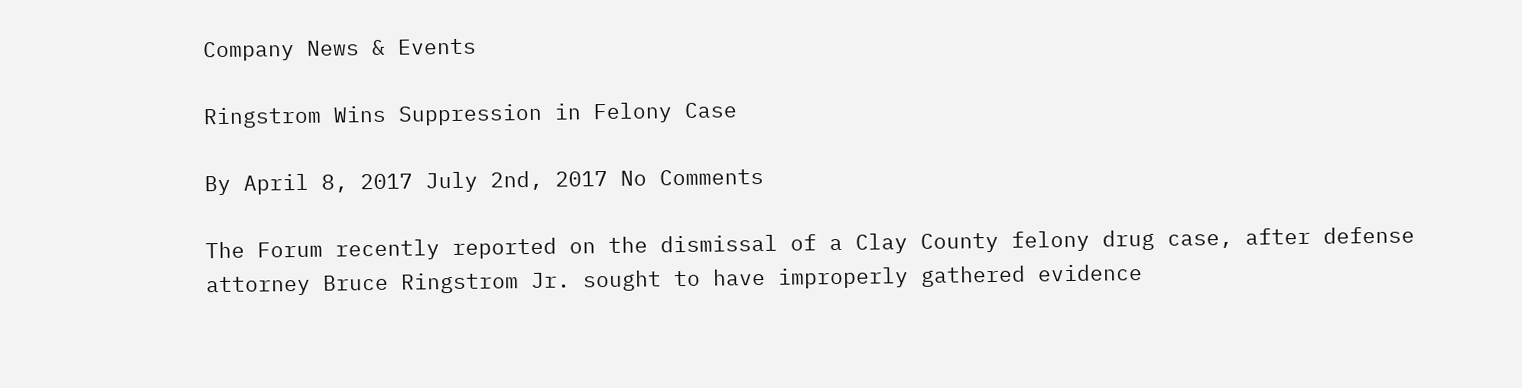Company News & Events

Ringstrom Wins Suppression in Felony Case

By April 8, 2017 July 2nd, 2017 No Comments

The Forum recently reported on the dismissal of a Clay County felony drug case, after defense attorney Bruce Ringstrom Jr. sought to have improperly gathered evidence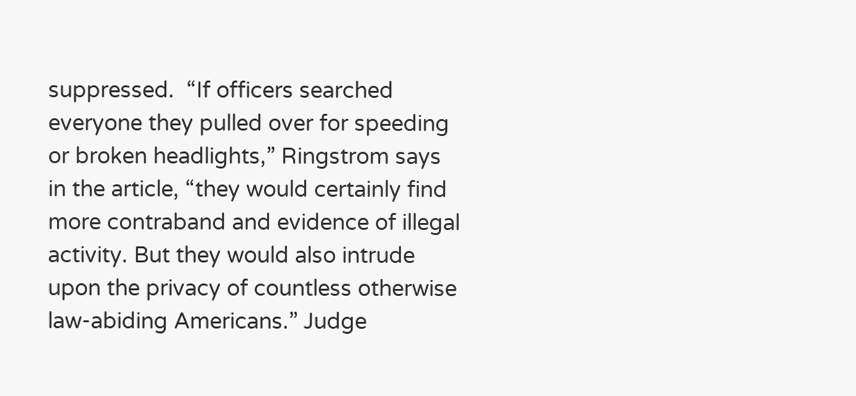suppressed.  “If officers searched everyone they pulled over for speeding or broken headlights,” Ringstrom says in the article, “they would certainly find more contraband and evidence of illegal activity. But they would also intrude upon the privacy of countless otherwise law-abiding Americans.” Judge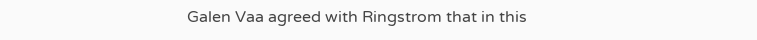Galen Vaa agreed with Ringstrom that in this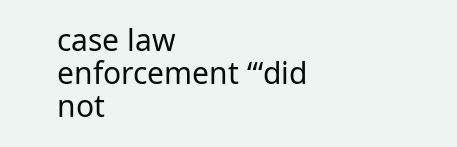case law enforcement “‘did not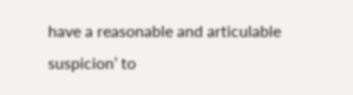have a reasonable and articulable suspicion’ to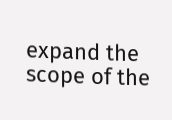expand the scope of the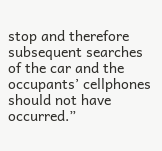stop and therefore subsequent searches of the car and the occupants’ cellphones should not have occurred.”